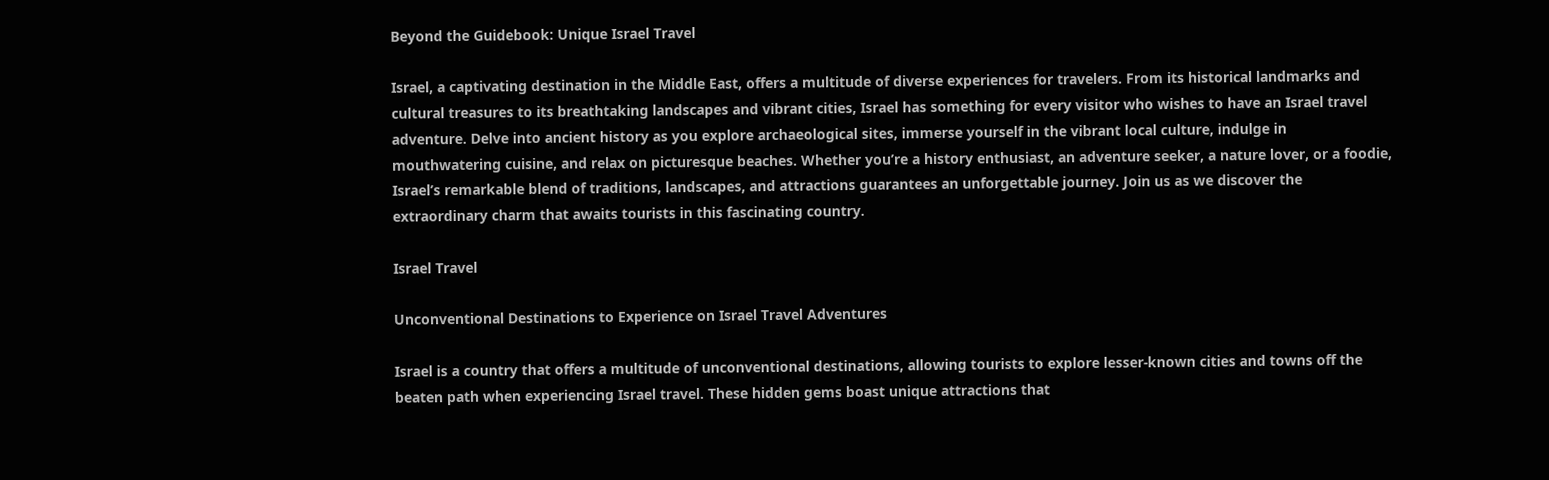Beyond the Guidebook: Unique Israel Travel

Israel, a captivating destination in the Middle East, offers a multitude of diverse experiences for travelers. From its historical landmarks and cultural treasures to its breathtaking landscapes and vibrant cities, Israel has something for every visitor who wishes to have an Israel travel adventure. Delve into ancient history as you explore archaeological sites, immerse yourself in the vibrant local culture, indulge in mouthwatering cuisine, and relax on picturesque beaches. Whether you’re a history enthusiast, an adventure seeker, a nature lover, or a foodie, Israel’s remarkable blend of traditions, landscapes, and attractions guarantees an unforgettable journey. Join us as we discover the extraordinary charm that awaits tourists in this fascinating country.

Israel Travel

Unconventional Destinations to Experience on Israel Travel Adventures

Israel is a country that offers a multitude of unconventional destinations, allowing tourists to explore lesser-known cities and towns off the beaten path when experiencing Israel travel. These hidden gems boast unique attractions that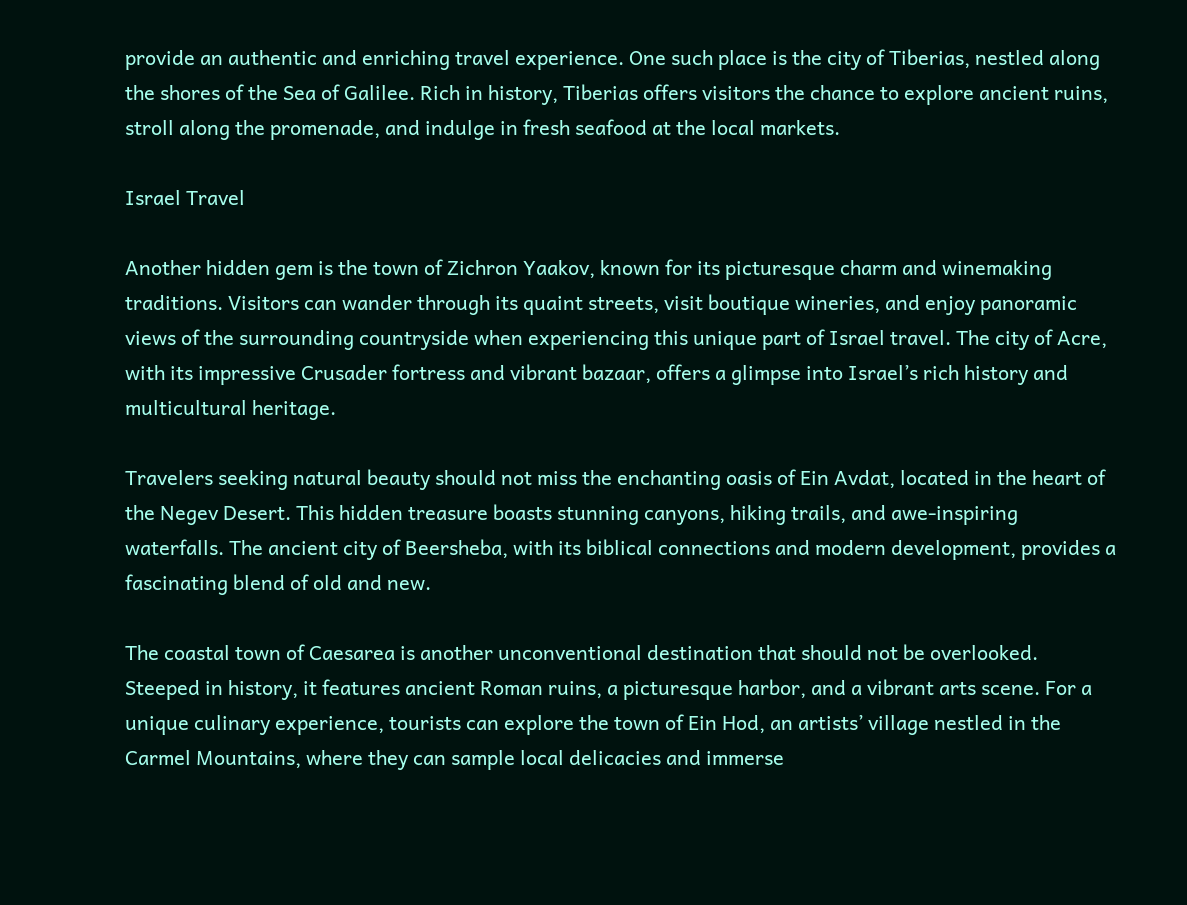provide an authentic and enriching travel experience. One such place is the city of Tiberias, nestled along the shores of the Sea of Galilee. Rich in history, Tiberias offers visitors the chance to explore ancient ruins, stroll along the promenade, and indulge in fresh seafood at the local markets.

Israel Travel

Another hidden gem is the town of Zichron Yaakov, known for its picturesque charm and winemaking traditions. Visitors can wander through its quaint streets, visit boutique wineries, and enjoy panoramic views of the surrounding countryside when experiencing this unique part of Israel travel. The city of Acre, with its impressive Crusader fortress and vibrant bazaar, offers a glimpse into Israel’s rich history and multicultural heritage.

Travelers seeking natural beauty should not miss the enchanting oasis of Ein Avdat, located in the heart of the Negev Desert. This hidden treasure boasts stunning canyons, hiking trails, and awe-inspiring waterfalls. The ancient city of Beersheba, with its biblical connections and modern development, provides a fascinating blend of old and new.

The coastal town of Caesarea is another unconventional destination that should not be overlooked. Steeped in history, it features ancient Roman ruins, a picturesque harbor, and a vibrant arts scene. For a unique culinary experience, tourists can explore the town of Ein Hod, an artists’ village nestled in the Carmel Mountains, where they can sample local delicacies and immerse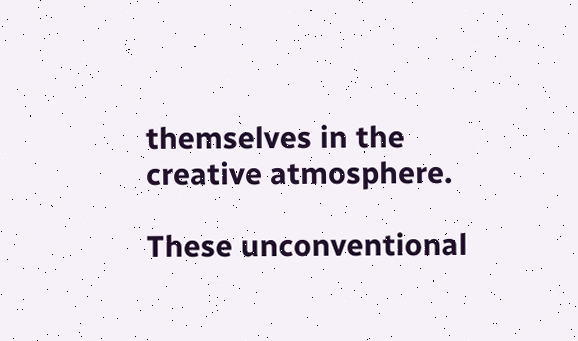themselves in the creative atmosphere.

These unconventional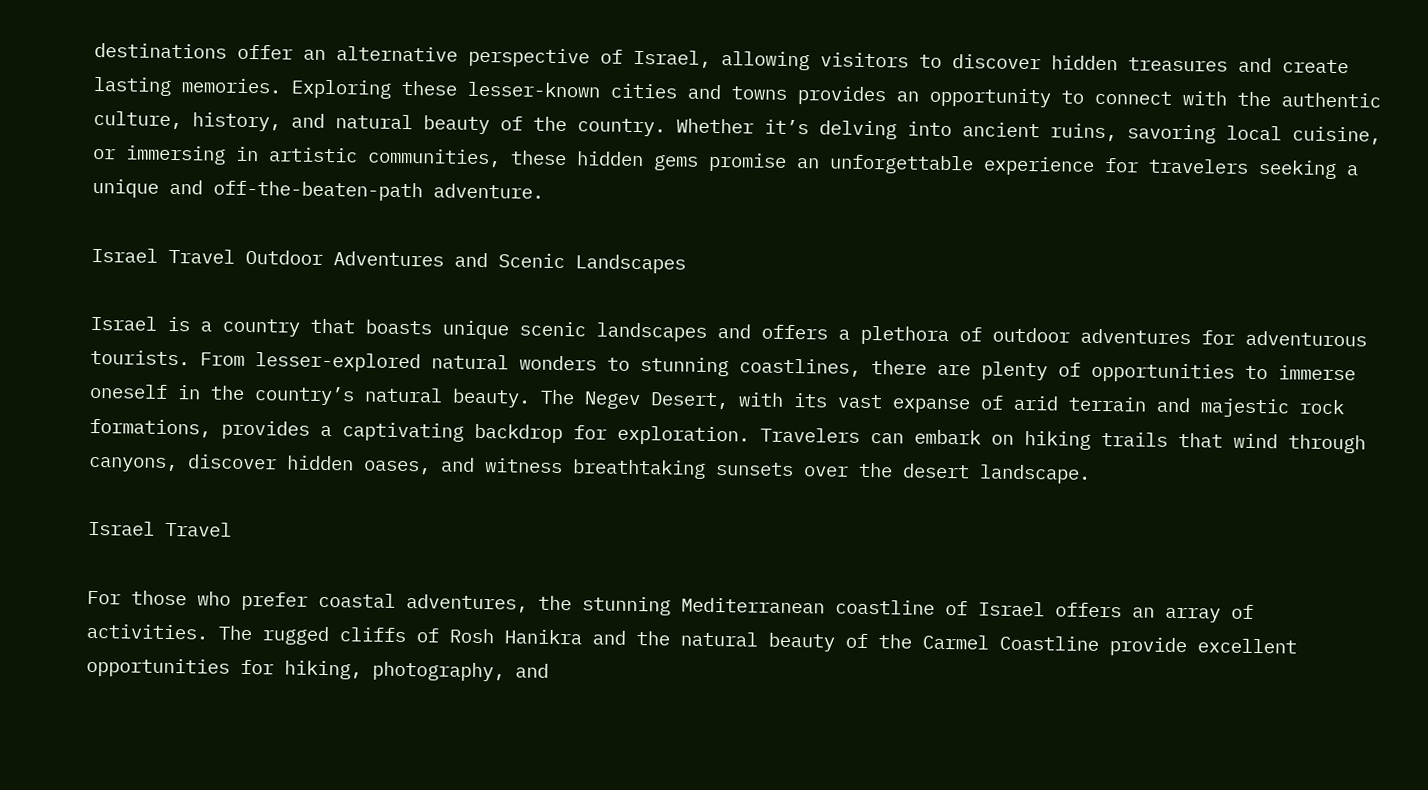destinations offer an alternative perspective of Israel, allowing visitors to discover hidden treasures and create lasting memories. Exploring these lesser-known cities and towns provides an opportunity to connect with the authentic culture, history, and natural beauty of the country. Whether it’s delving into ancient ruins, savoring local cuisine, or immersing in artistic communities, these hidden gems promise an unforgettable experience for travelers seeking a unique and off-the-beaten-path adventure.

Israel Travel Outdoor Adventures and Scenic Landscapes

Israel is a country that boasts unique scenic landscapes and offers a plethora of outdoor adventures for adventurous tourists. From lesser-explored natural wonders to stunning coastlines, there are plenty of opportunities to immerse oneself in the country’s natural beauty. The Negev Desert, with its vast expanse of arid terrain and majestic rock formations, provides a captivating backdrop for exploration. Travelers can embark on hiking trails that wind through canyons, discover hidden oases, and witness breathtaking sunsets over the desert landscape.

Israel Travel

For those who prefer coastal adventures, the stunning Mediterranean coastline of Israel offers an array of activities. The rugged cliffs of Rosh Hanikra and the natural beauty of the Carmel Coastline provide excellent opportunities for hiking, photography, and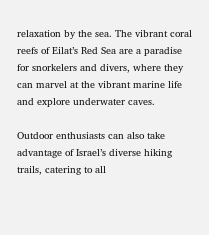relaxation by the sea. The vibrant coral reefs of Eilat’s Red Sea are a paradise for snorkelers and divers, where they can marvel at the vibrant marine life and explore underwater caves.

Outdoor enthusiasts can also take advantage of Israel’s diverse hiking trails, catering to all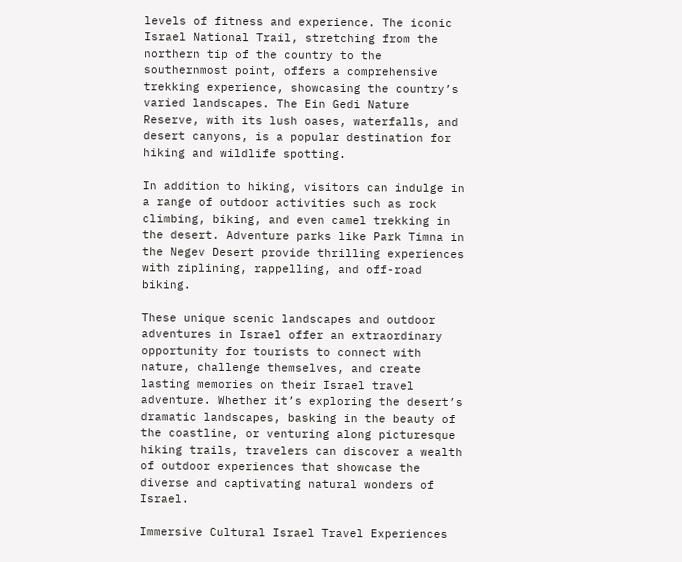levels of fitness and experience. The iconic Israel National Trail, stretching from the northern tip of the country to the southernmost point, offers a comprehensive trekking experience, showcasing the country’s varied landscapes. The Ein Gedi Nature Reserve, with its lush oases, waterfalls, and desert canyons, is a popular destination for hiking and wildlife spotting.

In addition to hiking, visitors can indulge in a range of outdoor activities such as rock climbing, biking, and even camel trekking in the desert. Adventure parks like Park Timna in the Negev Desert provide thrilling experiences with ziplining, rappelling, and off-road biking.

These unique scenic landscapes and outdoor adventures in Israel offer an extraordinary opportunity for tourists to connect with nature, challenge themselves, and create lasting memories on their Israel travel adventure. Whether it’s exploring the desert’s dramatic landscapes, basking in the beauty of the coastline, or venturing along picturesque hiking trails, travelers can discover a wealth of outdoor experiences that showcase the diverse and captivating natural wonders of Israel.

Immersive Cultural Israel Travel Experiences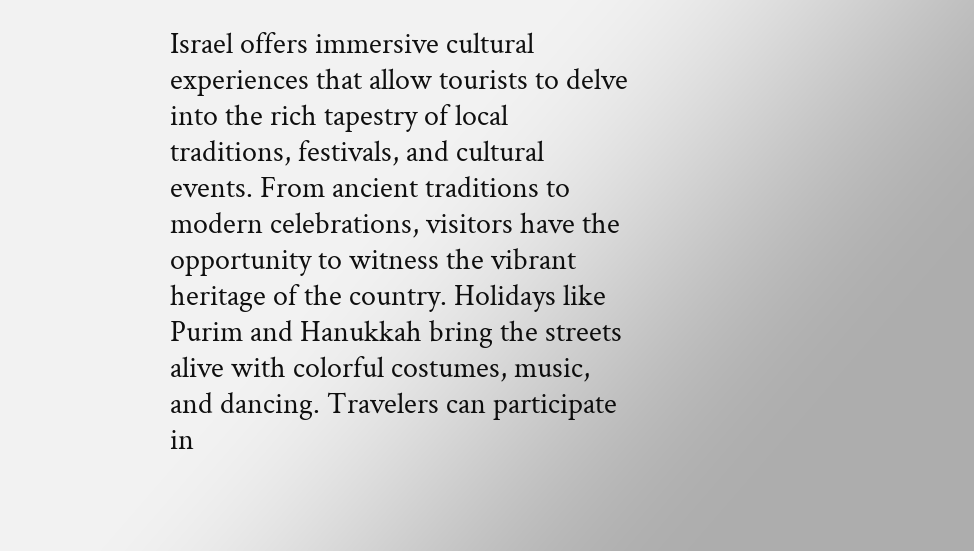Israel offers immersive cultural experiences that allow tourists to delve into the rich tapestry of local traditions, festivals, and cultural events. From ancient traditions to modern celebrations, visitors have the opportunity to witness the vibrant heritage of the country. Holidays like Purim and Hanukkah bring the streets alive with colorful costumes, music, and dancing. Travelers can participate in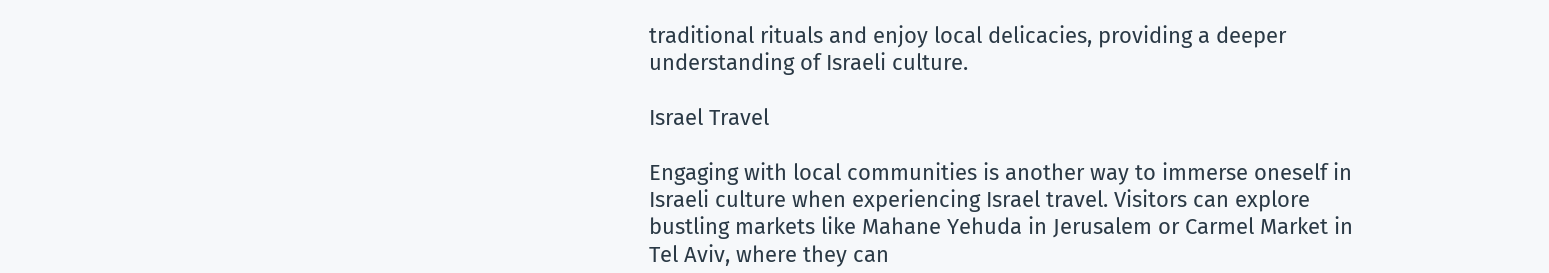traditional rituals and enjoy local delicacies, providing a deeper understanding of Israeli culture.

Israel Travel

Engaging with local communities is another way to immerse oneself in Israeli culture when experiencing Israel travel. Visitors can explore bustling markets like Mahane Yehuda in Jerusalem or Carmel Market in Tel Aviv, where they can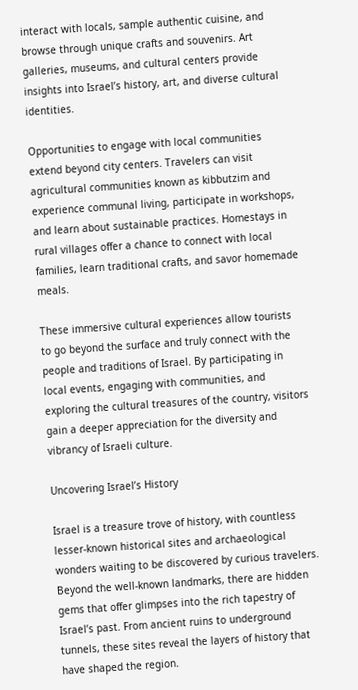interact with locals, sample authentic cuisine, and browse through unique crafts and souvenirs. Art galleries, museums, and cultural centers provide insights into Israel’s history, art, and diverse cultural identities.

Opportunities to engage with local communities extend beyond city centers. Travelers can visit agricultural communities known as kibbutzim and experience communal living, participate in workshops, and learn about sustainable practices. Homestays in rural villages offer a chance to connect with local families, learn traditional crafts, and savor homemade meals.

These immersive cultural experiences allow tourists to go beyond the surface and truly connect with the people and traditions of Israel. By participating in local events, engaging with communities, and exploring the cultural treasures of the country, visitors gain a deeper appreciation for the diversity and vibrancy of Israeli culture.

Uncovering Israel’s History

Israel is a treasure trove of history, with countless lesser-known historical sites and archaeological wonders waiting to be discovered by curious travelers. Beyond the well-known landmarks, there are hidden gems that offer glimpses into the rich tapestry of Israel’s past. From ancient ruins to underground tunnels, these sites reveal the layers of history that have shaped the region.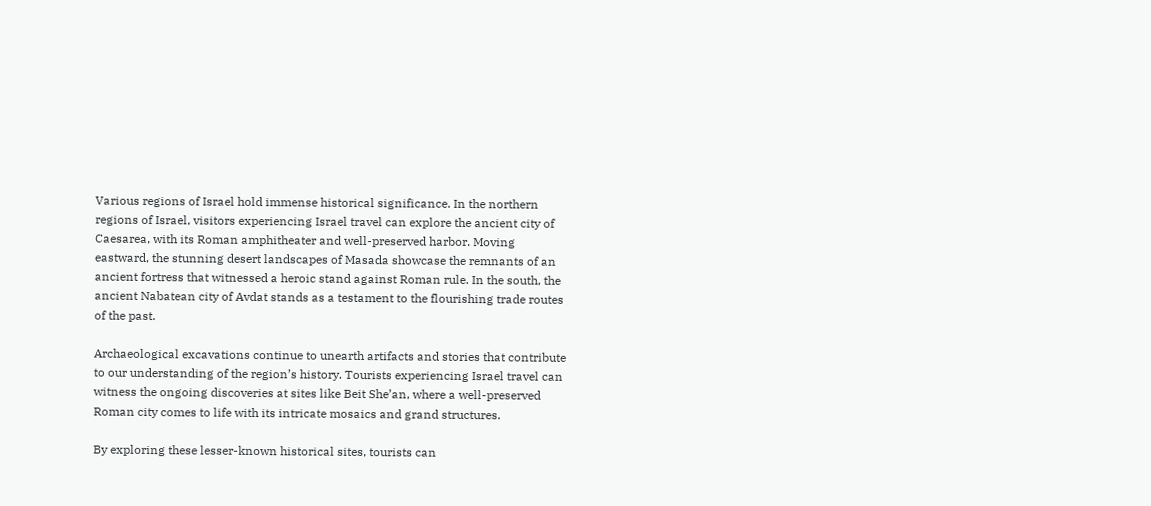Various regions of Israel hold immense historical significance. In the northern regions of Israel, visitors experiencing Israel travel can explore the ancient city of Caesarea, with its Roman amphitheater and well-preserved harbor. Moving eastward, the stunning desert landscapes of Masada showcase the remnants of an ancient fortress that witnessed a heroic stand against Roman rule. In the south, the ancient Nabatean city of Avdat stands as a testament to the flourishing trade routes of the past.

Archaeological excavations continue to unearth artifacts and stories that contribute to our understanding of the region’s history. Tourists experiencing Israel travel can witness the ongoing discoveries at sites like Beit She’an, where a well-preserved Roman city comes to life with its intricate mosaics and grand structures.

By exploring these lesser-known historical sites, tourists can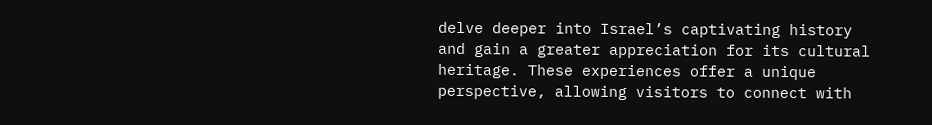delve deeper into Israel’s captivating history and gain a greater appreciation for its cultural heritage. These experiences offer a unique perspective, allowing visitors to connect with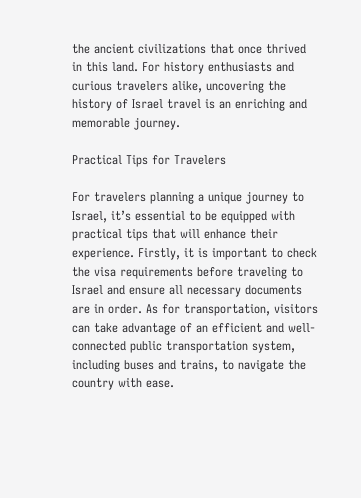the ancient civilizations that once thrived in this land. For history enthusiasts and curious travelers alike, uncovering the history of Israel travel is an enriching and memorable journey.

Practical Tips for Travelers

For travelers planning a unique journey to Israel, it’s essential to be equipped with practical tips that will enhance their experience. Firstly, it is important to check the visa requirements before traveling to Israel and ensure all necessary documents are in order. As for transportation, visitors can take advantage of an efficient and well-connected public transportation system, including buses and trains, to navigate the country with ease.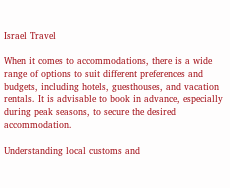Israel Travel

When it comes to accommodations, there is a wide range of options to suit different preferences and budgets, including hotels, guesthouses, and vacation rentals. It is advisable to book in advance, especially during peak seasons, to secure the desired accommodation.

Understanding local customs and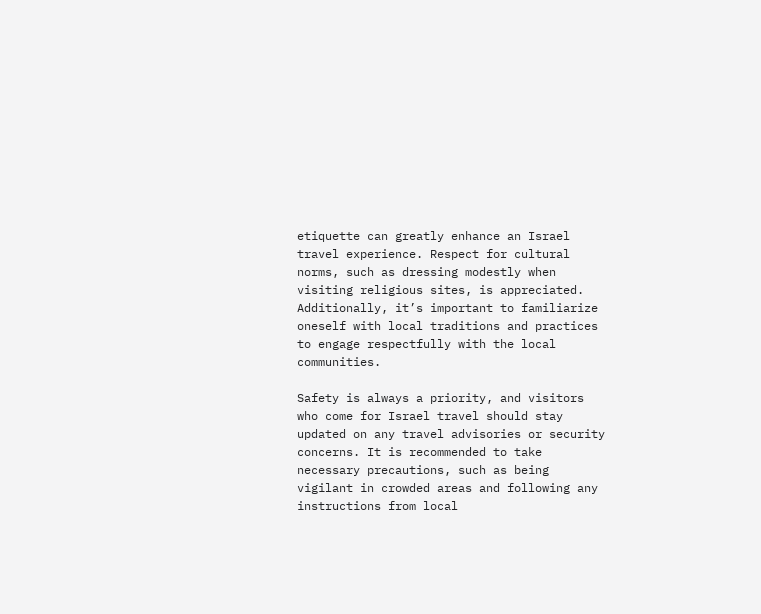etiquette can greatly enhance an Israel travel experience. Respect for cultural norms, such as dressing modestly when visiting religious sites, is appreciated. Additionally, it’s important to familiarize oneself with local traditions and practices to engage respectfully with the local communities.

Safety is always a priority, and visitors who come for Israel travel should stay updated on any travel advisories or security concerns. It is recommended to take necessary precautions, such as being vigilant in crowded areas and following any instructions from local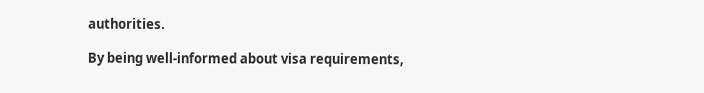authorities.

By being well-informed about visa requirements,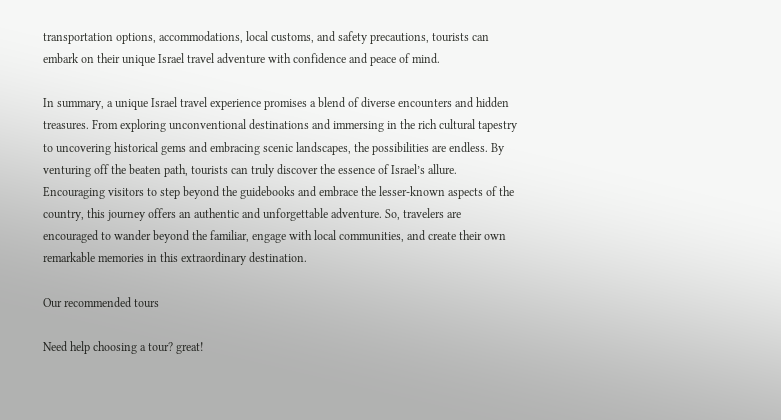transportation options, accommodations, local customs, and safety precautions, tourists can embark on their unique Israel travel adventure with confidence and peace of mind.

In summary, a unique Israel travel experience promises a blend of diverse encounters and hidden treasures. From exploring unconventional destinations and immersing in the rich cultural tapestry to uncovering historical gems and embracing scenic landscapes, the possibilities are endless. By venturing off the beaten path, tourists can truly discover the essence of Israel’s allure. Encouraging visitors to step beyond the guidebooks and embrace the lesser-known aspects of the country, this journey offers an authentic and unforgettable adventure. So, travelers are encouraged to wander beyond the familiar, engage with local communities, and create their own remarkable memories in this extraordinary destination.

Our recommended tours

Need help choosing a tour? great!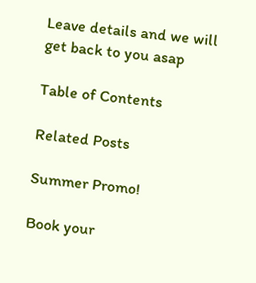Leave details and we will get back to you asap

Table of Contents

Related Posts

Summer Promo!

Book your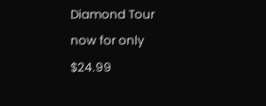Diamond Tour now for only $24.99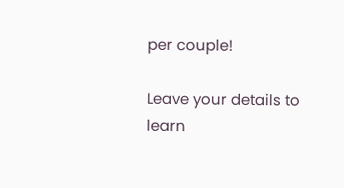per couple!

Leave your details to learn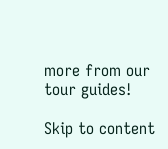more from our tour guides!

Skip to content